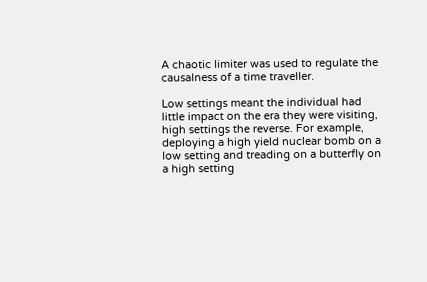A chaotic limiter was used to regulate the causalness of a time traveller.

Low settings meant the individual had little impact on the era they were visiting, high settings the reverse. For example, deploying a high yield nuclear bomb on a low setting and treading on a butterfly on a high setting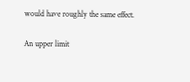would have roughly the same effect.

An upper limit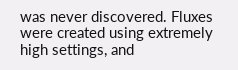was never discovered. Fluxes were created using extremely high settings, and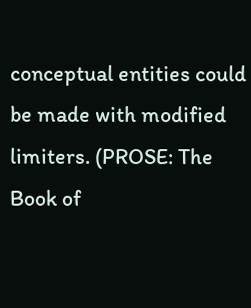conceptual entities could be made with modified limiters. (PROSE: The Book of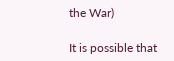the War)

It is possible that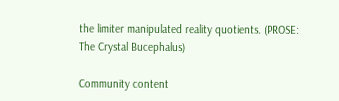the limiter manipulated reality quotients. (PROSE: The Crystal Bucephalus)

Community content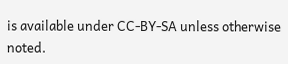is available under CC-BY-SA unless otherwise noted.